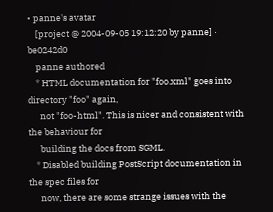• panne's avatar
    [project @ 2004-09-05 19:12:20 by panne] · be0242d0
    panne authored
    * HTML documentation for "foo.xml" goes into directory "foo" again,
      not "foo-html". This is nicer and consistent with the behaviour for
      building the docs from SGML.
    * Disabled building PostScript documentation in the spec files for
      now, there are some strange issues with the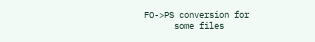FO->PS conversion for
      some files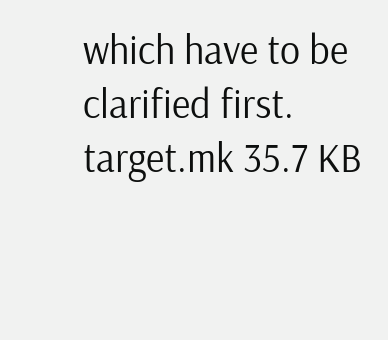which have to be clarified first.
target.mk 35.7 KB